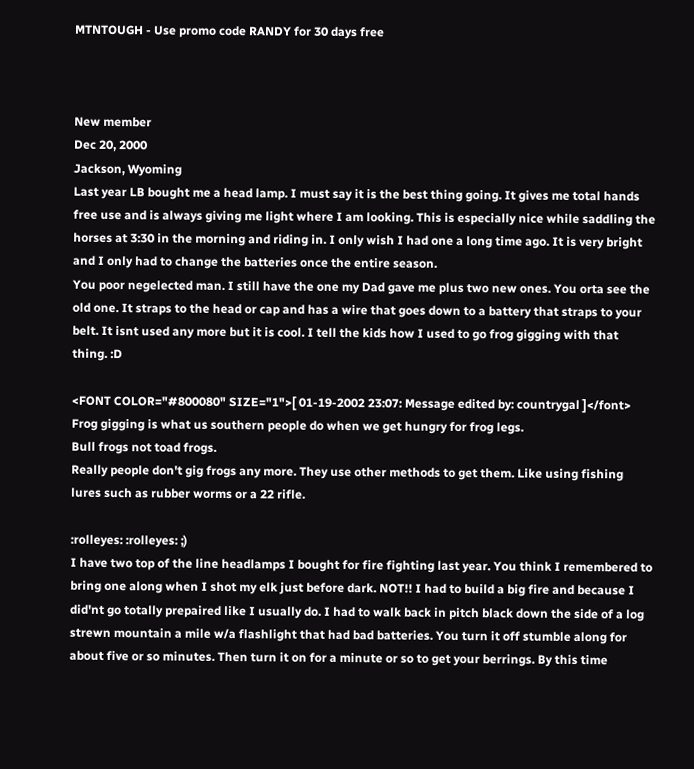MTNTOUGH - Use promo code RANDY for 30 days free



New member
Dec 20, 2000
Jackson, Wyoming
Last year LB bought me a head lamp. I must say it is the best thing going. It gives me total hands free use and is always giving me light where I am looking. This is especially nice while saddling the horses at 3:30 in the morning and riding in. I only wish I had one a long time ago. It is very bright and I only had to change the batteries once the entire season.
You poor negelected man. I still have the one my Dad gave me plus two new ones. You orta see the old one. It straps to the head or cap and has a wire that goes down to a battery that straps to your belt. It isnt used any more but it is cool. I tell the kids how I used to go frog gigging with that thing. :D

<FONT COLOR="#800080" SIZE="1">[ 01-19-2002 23:07: Message edited by: countrygal ]</font>
Frog gigging is what us southern people do when we get hungry for frog legs.
Bull frogs not toad frogs.
Really people don't gig frogs any more. They use other methods to get them. Like using fishing lures such as rubber worms or a 22 rifle.

:rolleyes: :rolleyes: ;)
I have two top of the line headlamps I bought for fire fighting last year. You think I remembered to bring one along when I shot my elk just before dark. NOT!! I had to build a big fire and because I did'nt go totally prepaired like I usually do. I had to walk back in pitch black down the side of a log strewn mountain a mile w/a flashlight that had bad batteries. You turn it off stumble along for about five or so minutes. Then turn it on for a minute or so to get your berrings. By this time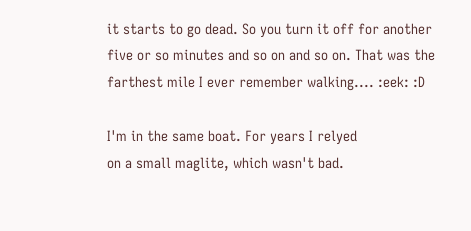it starts to go dead. So you turn it off for another five or so minutes and so on and so on. That was the farthest mile I ever remember walking.... :eek: :D

I'm in the same boat. For years I relyed
on a small maglite, which wasn't bad.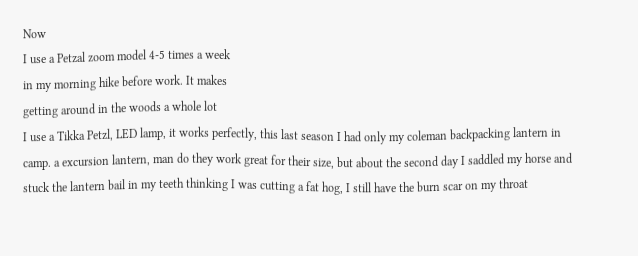Now
I use a Petzal zoom model 4-5 times a week
in my morning hike before work. It makes
getting around in the woods a whole lot
I use a Tikka Petzl, LED lamp, it works perfectly, this last season I had only my coleman backpacking lantern in camp. a excursion lantern, man do they work great for their size, but about the second day I saddled my horse and stuck the lantern bail in my teeth thinking I was cutting a fat hog, I still have the burn scar on my throat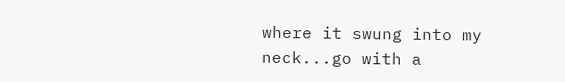where it swung into my neck...go with a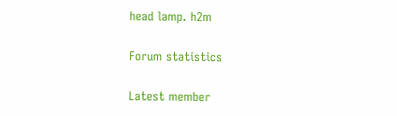head lamp. h2m

Forum statistics

Latest member